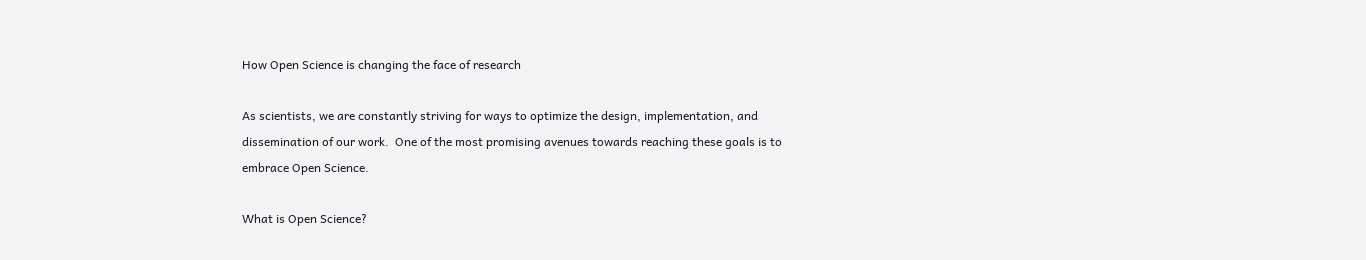How Open Science is changing the face of research

As scientists, we are constantly striving for ways to optimize the design, implementation, and dissemination of our work.  One of the most promising avenues towards reaching these goals is to embrace Open Science.

What is Open Science?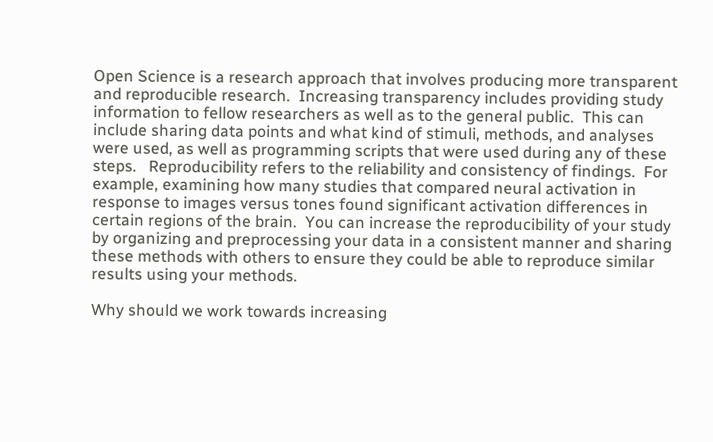Open Science is a research approach that involves producing more transparent and reproducible research.  Increasing transparency includes providing study information to fellow researchers as well as to the general public.  This can include sharing data points and what kind of stimuli, methods, and analyses were used, as well as programming scripts that were used during any of these steps.   Reproducibility refers to the reliability and consistency of findings.  For example, examining how many studies that compared neural activation in response to images versus tones found significant activation differences in certain regions of the brain.  You can increase the reproducibility of your study by organizing and preprocessing your data in a consistent manner and sharing these methods with others to ensure they could be able to reproduce similar results using your methods.

Why should we work towards increasing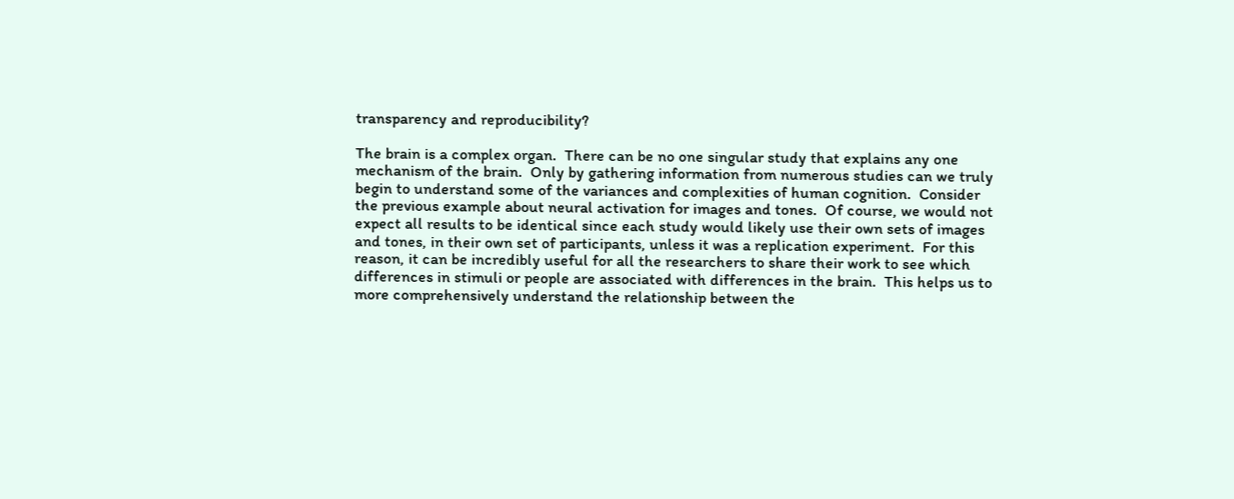transparency and reproducibility?

The brain is a complex organ.  There can be no one singular study that explains any one mechanism of the brain.  Only by gathering information from numerous studies can we truly begin to understand some of the variances and complexities of human cognition.  Consider the previous example about neural activation for images and tones.  Of course, we would not expect all results to be identical since each study would likely use their own sets of images and tones, in their own set of participants, unless it was a replication experiment.  For this reason, it can be incredibly useful for all the researchers to share their work to see which differences in stimuli or people are associated with differences in the brain.  This helps us to more comprehensively understand the relationship between the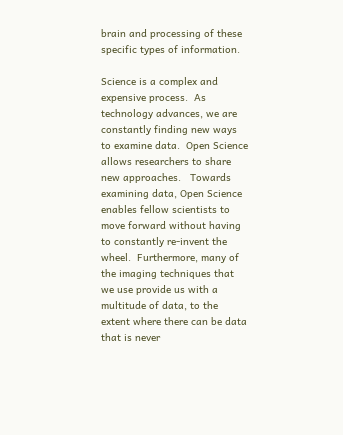brain and processing of these specific types of information.

Science is a complex and expensive process.  As technology advances, we are constantly finding new ways to examine data.  Open Science allows researchers to share new approaches.   Towards examining data, Open Science enables fellow scientists to move forward without having to constantly re-invent the wheel.  Furthermore, many of the imaging techniques that we use provide us with a multitude of data, to the extent where there can be data that is never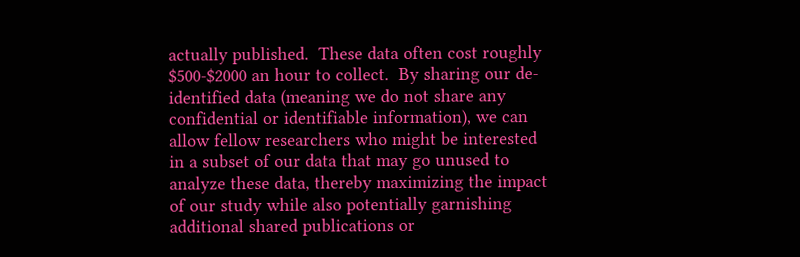actually published.  These data often cost roughly $500-$2000 an hour to collect.  By sharing our de-identified data (meaning we do not share any confidential or identifiable information), we can allow fellow researchers who might be interested in a subset of our data that may go unused to analyze these data, thereby maximizing the impact of our study while also potentially garnishing additional shared publications or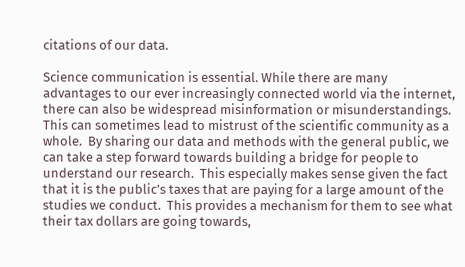citations of our data.

Science communication is essential. While there are many advantages to our ever increasingly connected world via the internet, there can also be widespread misinformation or misunderstandings.  This can sometimes lead to mistrust of the scientific community as a whole.  By sharing our data and methods with the general public, we can take a step forward towards building a bridge for people to understand our research.  This especially makes sense given the fact that it is the public’s taxes that are paying for a large amount of the studies we conduct.  This provides a mechanism for them to see what their tax dollars are going towards,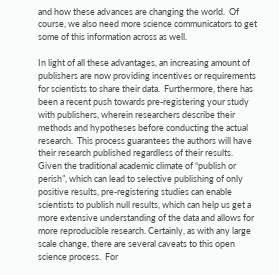and how these advances are changing the world.  Of course, we also need more science communicators to get some of this information across as well.

In light of all these advantages, an increasing amount of publishers are now providing incentives or requirements for scientists to share their data.  Furthermore, there has been a recent push towards pre-registering your study with publishers, wherein researchers describe their methods and hypotheses before conducting the actual research.  This process guarantees the authors will have their research published regardless of their results.  Given the traditional academic climate of “publish or perish”, which can lead to selective publishing of only positive results, pre-registering studies can enable scientists to publish null results, which can help us get a more extensive understanding of the data and allows for more reproducible research. Certainly, as with any large scale change, there are several caveats to this open science process.  For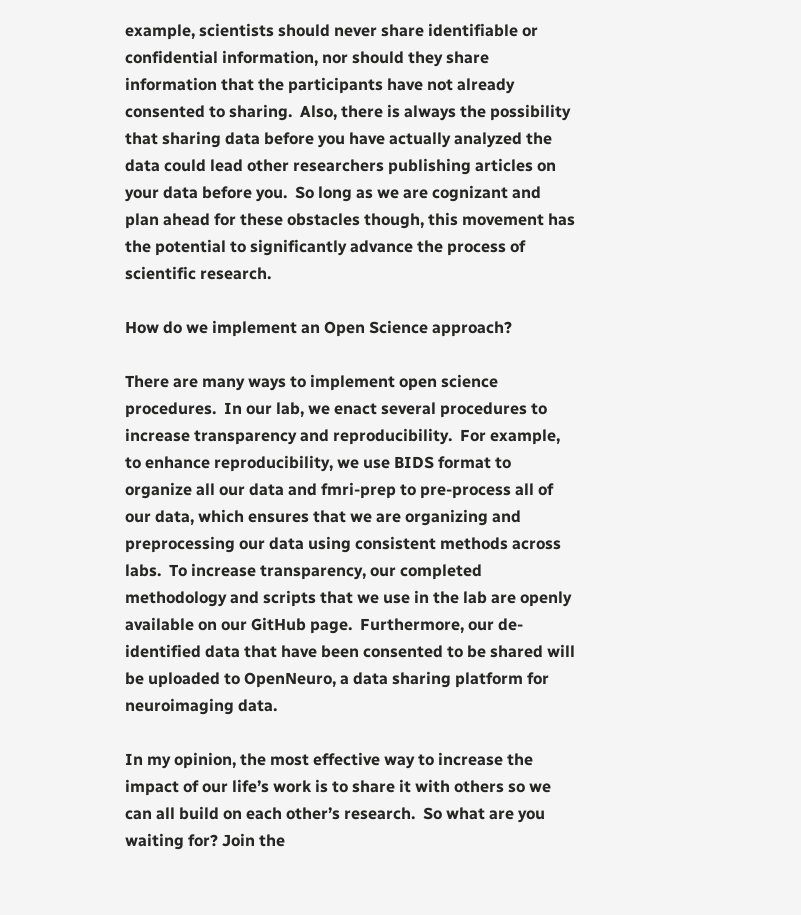example, scientists should never share identifiable or confidential information, nor should they share information that the participants have not already consented to sharing.  Also, there is always the possibility that sharing data before you have actually analyzed the data could lead other researchers publishing articles on your data before you.  So long as we are cognizant and plan ahead for these obstacles though, this movement has the potential to significantly advance the process of scientific research.

How do we implement an Open Science approach?

There are many ways to implement open science procedures.  In our lab, we enact several procedures to increase transparency and reproducibility.  For example, to enhance reproducibility, we use BIDS format to organize all our data and fmri-prep to pre-process all of our data, which ensures that we are organizing and preprocessing our data using consistent methods across labs.  To increase transparency, our completed methodology and scripts that we use in the lab are openly available on our GitHub page.  Furthermore, our de-identified data that have been consented to be shared will be uploaded to OpenNeuro, a data sharing platform for neuroimaging data.

In my opinion, the most effective way to increase the impact of our life’s work is to share it with others so we can all build on each other’s research.  So what are you waiting for? Join the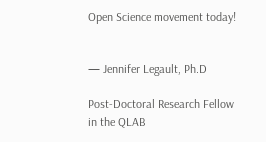Open Science movement today!


— Jennifer Legault, Ph.D

Post-Doctoral Research Fellow in the QLAB